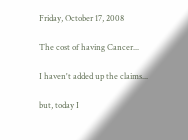Friday, October 17, 2008

The cost of having Cancer...

I haven't added up the claims...

but, today I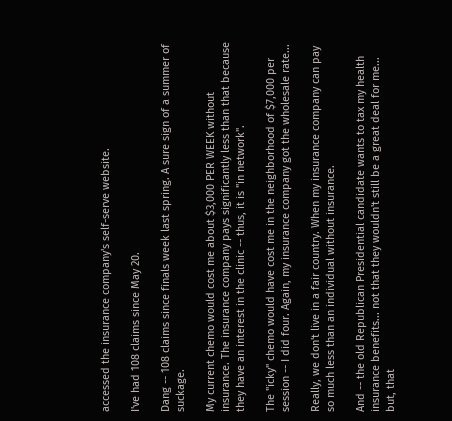accessed the insurance company's self-serve website.

I've had 108 claims since May 20.

Dang -- 108 claims since finals week last spring. A sure sign of a summer of suckage.

My current chemo would cost me about $3,000 PER WEEK without insurance. The insurance company pays significantly less than that because they have an interest in the clinic -- thus, it is "in network".

The "icky" chemo would have cost me in the neighborhood of $7,000 per session -- I did four. Again, my insurance company got the wholesale rate...

Really, we don't live in a fair country. When my insurance company can pay so much less than an individual without insurance.

And -- the old Republican Presidential candidate wants to tax my health insurance benefits... not that they wouldn't still be a great deal for me... but, that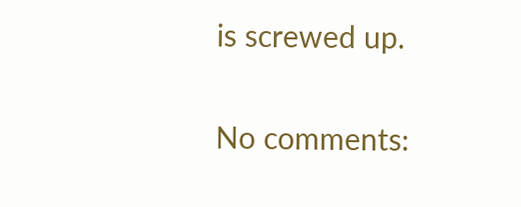is screwed up.

No comments: